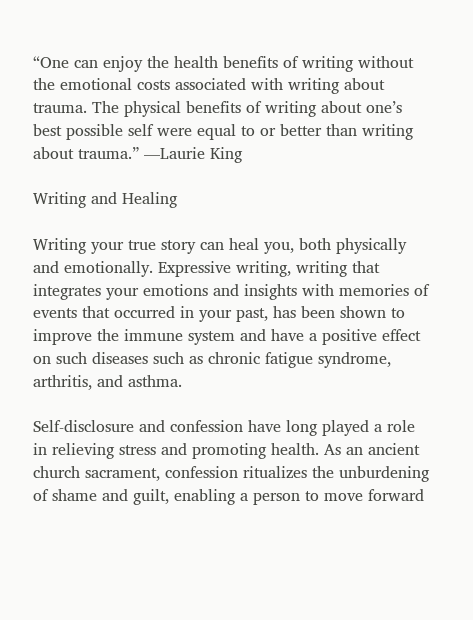“One can enjoy the health benefits of writing without the emotional costs associated with writing about trauma. The physical benefits of writing about one’s best possible self were equal to or better than writing about trauma.” —Laurie King

Writing and Healing

Writing your true story can heal you, both physically and emotionally. Expressive writing, writing that integrates your emotions and insights with memories of events that occurred in your past, has been shown to improve the immune system and have a positive effect on such diseases such as chronic fatigue syndrome, arthritis, and asthma.

Self-disclosure and confession have long played a role in relieving stress and promoting health. As an ancient church sacrament, confession ritualizes the unburdening of shame and guilt, enabling a person to move forward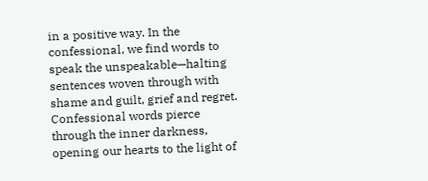in a positive way. In the confessional, we find words to speak the unspeakable—halting sentences woven through with shame and guilt, grief and regret. Confessional words pierce through the inner darkness, opening our hearts to the light of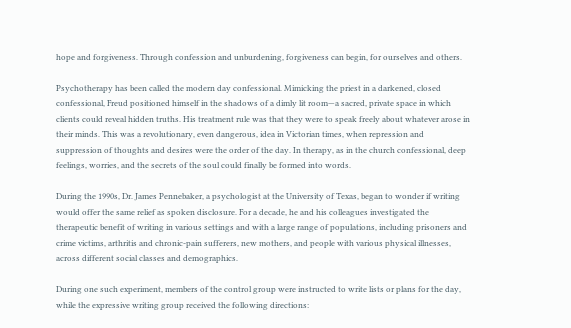hope and forgiveness. Through confession and unburdening, forgiveness can begin, for ourselves and others.

Psychotherapy has been called the modern day confessional. Mimicking the priest in a darkened, closed confessional, Freud positioned himself in the shadows of a dimly lit room—a sacred, private space in which clients could reveal hidden truths. His treatment rule was that they were to speak freely about whatever arose in their minds. This was a revolutionary, even dangerous, idea in Victorian times, when repression and suppression of thoughts and desires were the order of the day. In therapy, as in the church confessional, deep feelings, worries, and the secrets of the soul could finally be formed into words.

During the 1990s, Dr. James Pennebaker, a psychologist at the University of Texas, began to wonder if writing would offer the same relief as spoken disclosure. For a decade, he and his colleagues investigated the therapeutic benefit of writing in various settings and with a large range of populations, including prisoners and crime victims, arthritis and chronic-pain sufferers, new mothers, and people with various physical illnesses, across different social classes and demographics.

During one such experiment, members of the control group were instructed to write lists or plans for the day, while the expressive writing group received the following directions: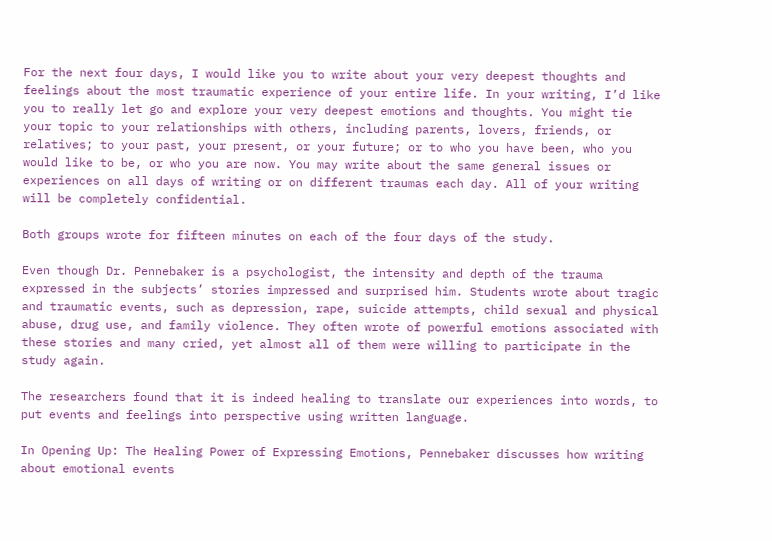For the next four days, I would like you to write about your very deepest thoughts and feelings about the most traumatic experience of your entire life. In your writing, I’d like you to really let go and explore your very deepest emotions and thoughts. You might tie your topic to your relationships with others, including parents, lovers, friends, or relatives; to your past, your present, or your future; or to who you have been, who you would like to be, or who you are now. You may write about the same general issues or experiences on all days of writing or on different traumas each day. All of your writing will be completely confidential.

Both groups wrote for fifteen minutes on each of the four days of the study.

Even though Dr. Pennebaker is a psychologist, the intensity and depth of the trauma expressed in the subjects’ stories impressed and surprised him. Students wrote about tragic and traumatic events, such as depression, rape, suicide attempts, child sexual and physical abuse, drug use, and family violence. They often wrote of powerful emotions associated with these stories and many cried, yet almost all of them were willing to participate in the study again.

The researchers found that it is indeed healing to translate our experiences into words, to put events and feelings into perspective using written language.

In Opening Up: The Healing Power of Expressing Emotions, Pennebaker discusses how writing about emotional events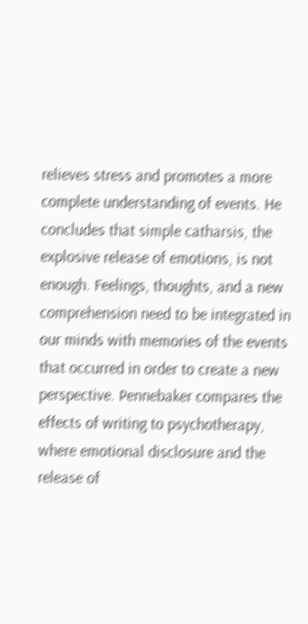relieves stress and promotes a more complete understanding of events. He concludes that simple catharsis, the explosive release of emotions, is not enough. Feelings, thoughts, and a new comprehension need to be integrated in our minds with memories of the events that occurred in order to create a new perspective. Pennebaker compares the effects of writing to psychotherapy, where emotional disclosure and the release of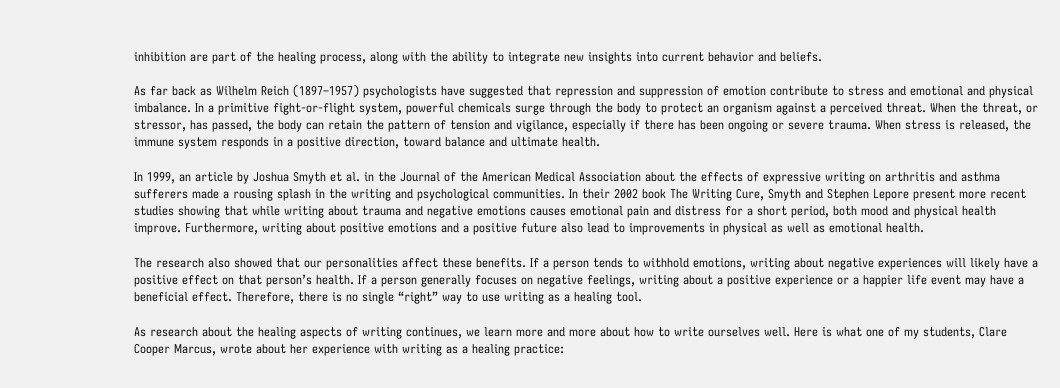inhibition are part of the healing process, along with the ability to integrate new insights into current behavior and beliefs.

As far back as Wilhelm Reich (1897–1957) psychologists have suggested that repression and suppression of emotion contribute to stress and emotional and physical imbalance. In a primitive fight-or-flight system, powerful chemicals surge through the body to protect an organism against a perceived threat. When the threat, or stressor, has passed, the body can retain the pattern of tension and vigilance, especially if there has been ongoing or severe trauma. When stress is released, the immune system responds in a positive direction, toward balance and ultimate health.

In 1999, an article by Joshua Smyth et al. in the Journal of the American Medical Association about the effects of expressive writing on arthritis and asthma sufferers made a rousing splash in the writing and psychological communities. In their 2002 book The Writing Cure, Smyth and Stephen Lepore present more recent studies showing that while writing about trauma and negative emotions causes emotional pain and distress for a short period, both mood and physical health improve. Furthermore, writing about positive emotions and a positive future also lead to improvements in physical as well as emotional health.

The research also showed that our personalities affect these benefits. If a person tends to withhold emotions, writing about negative experiences will likely have a positive effect on that person’s health. If a person generally focuses on negative feelings, writing about a positive experience or a happier life event may have a beneficial effect. Therefore, there is no single “right” way to use writing as a healing tool.

As research about the healing aspects of writing continues, we learn more and more about how to write ourselves well. Here is what one of my students, Clare Cooper Marcus, wrote about her experience with writing as a healing practice: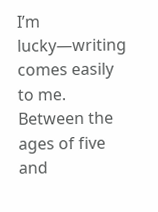I’m lucky—writing comes easily to me. Between the ages of five and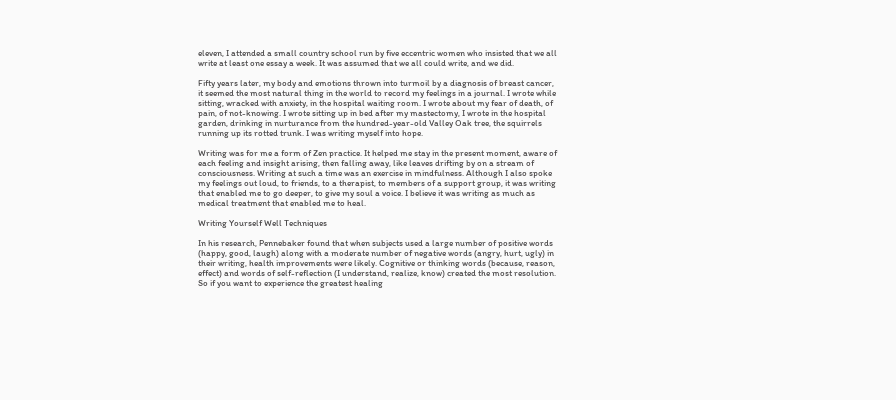eleven, I attended a small country school run by five eccentric women who insisted that we all write at least one essay a week. It was assumed that we all could write, and we did.

Fifty years later, my body and emotions thrown into turmoil by a diagnosis of breast cancer, it seemed the most natural thing in the world to record my feelings in a journal. I wrote while sitting, wracked with anxiety, in the hospital waiting room. I wrote about my fear of death, of pain, of not-knowing. I wrote sitting up in bed after my mastectomy, I wrote in the hospital garden, drinking in nurturance from the hundred-year-old Valley Oak tree, the squirrels running up its rotted trunk. I was writing myself into hope.

Writing was for me a form of Zen practice. It helped me stay in the present moment, aware of each feeling and insight arising, then falling away, like leaves drifting by on a stream of consciousness. Writing at such a time was an exercise in mindfulness. Although I also spoke my feelings out loud, to friends, to a therapist, to members of a support group, it was writing that enabled me to go deeper, to give my soul a voice. I believe it was writing as much as medical treatment that enabled me to heal.

Writing Yourself Well Techniques

In his research, Pennebaker found that when subjects used a large number of positive words (happy, good, laugh) along with a moderate number of negative words (angry, hurt, ugly) in their writing, health improvements were likely. Cognitive or thinking words (because, reason, effect) and words of self-reflection (I understand, realize, know) created the most resolution. So if you want to experience the greatest healing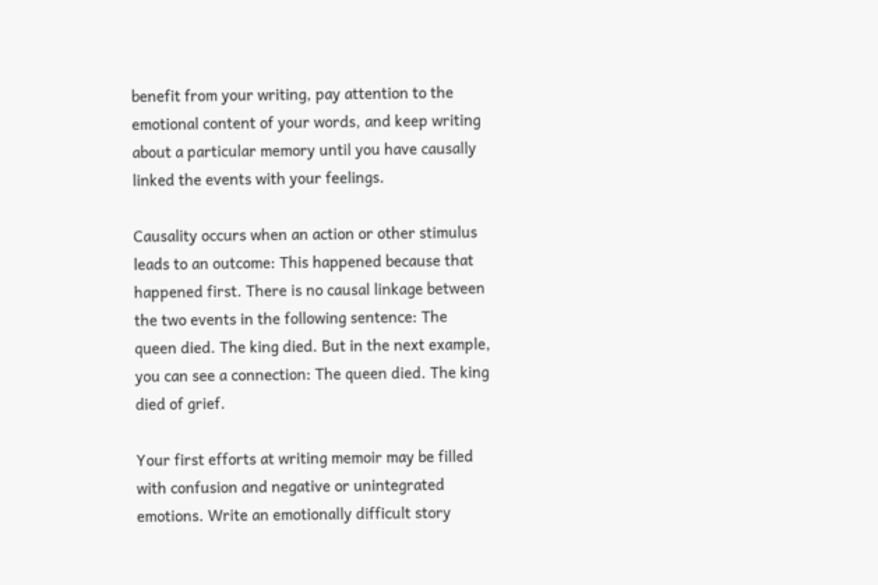benefit from your writing, pay attention to the emotional content of your words, and keep writing about a particular memory until you have causally linked the events with your feelings.

Causality occurs when an action or other stimulus leads to an outcome: This happened because that happened first. There is no causal linkage between the two events in the following sentence: The queen died. The king died. But in the next example, you can see a connection: The queen died. The king died of grief.

Your first efforts at writing memoir may be filled with confusion and negative or unintegrated emotions. Write an emotionally difficult story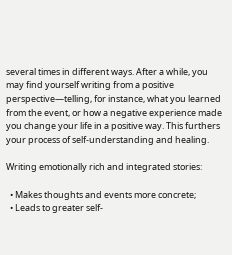several times in different ways. After a while, you may find yourself writing from a positive perspective—telling, for instance, what you learned from the event, or how a negative experience made you change your life in a positive way. This furthers your process of self-understanding and healing.

Writing emotionally rich and integrated stories:

  • Makes thoughts and events more concrete;
  • Leads to greater self-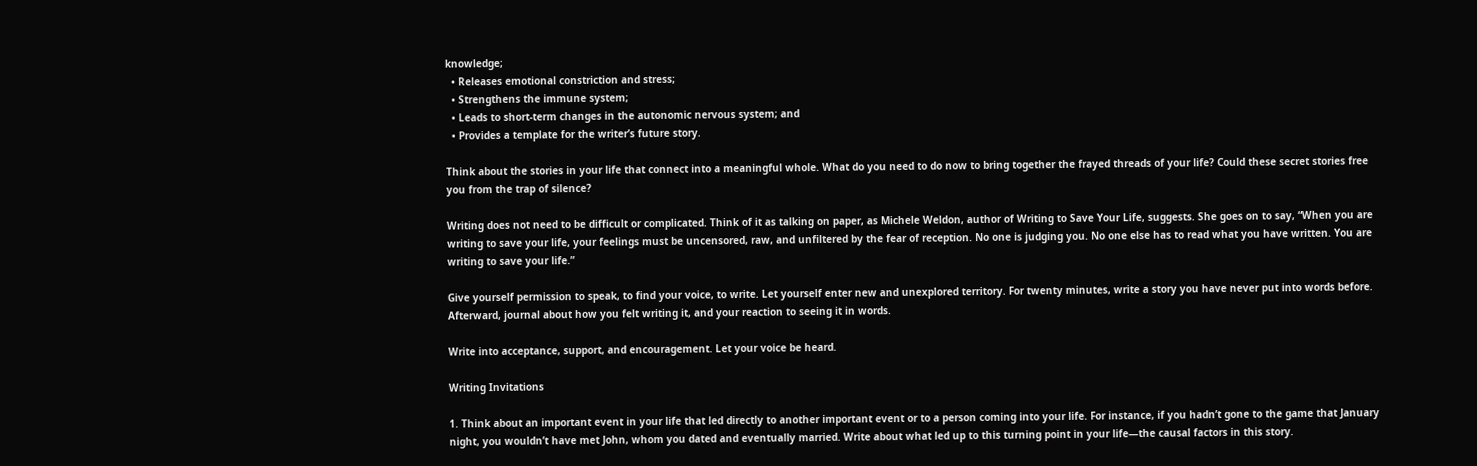knowledge;
  • Releases emotional constriction and stress;
  • Strengthens the immune system;
  • Leads to short-term changes in the autonomic nervous system; and
  • Provides a template for the writer’s future story.

Think about the stories in your life that connect into a meaningful whole. What do you need to do now to bring together the frayed threads of your life? Could these secret stories free you from the trap of silence?

Writing does not need to be difficult or complicated. Think of it as talking on paper, as Michele Weldon, author of Writing to Save Your Life, suggests. She goes on to say, “When you are writing to save your life, your feelings must be uncensored, raw, and unfiltered by the fear of reception. No one is judging you. No one else has to read what you have written. You are writing to save your life.”

Give yourself permission to speak, to find your voice, to write. Let yourself enter new and unexplored territory. For twenty minutes, write a story you have never put into words before. Afterward, journal about how you felt writing it, and your reaction to seeing it in words.

Write into acceptance, support, and encouragement. Let your voice be heard.

Writing Invitations

1. Think about an important event in your life that led directly to another important event or to a person coming into your life. For instance, if you hadn’t gone to the game that January night, you wouldn’t have met John, whom you dated and eventually married. Write about what led up to this turning point in your life—the causal factors in this story.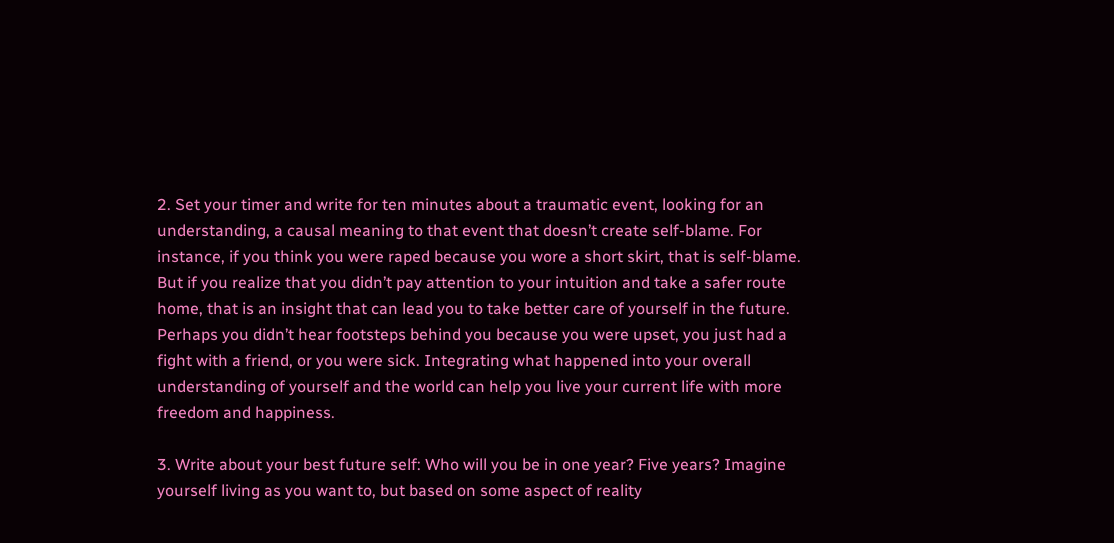2. Set your timer and write for ten minutes about a traumatic event, looking for an understanding, a causal meaning to that event that doesn’t create self-blame. For instance, if you think you were raped because you wore a short skirt, that is self-blame. But if you realize that you didn’t pay attention to your intuition and take a safer route home, that is an insight that can lead you to take better care of yourself in the future. Perhaps you didn’t hear footsteps behind you because you were upset, you just had a fight with a friend, or you were sick. Integrating what happened into your overall understanding of yourself and the world can help you live your current life with more freedom and happiness.

3. Write about your best future self: Who will you be in one year? Five years? Imagine yourself living as you want to, but based on some aspect of reality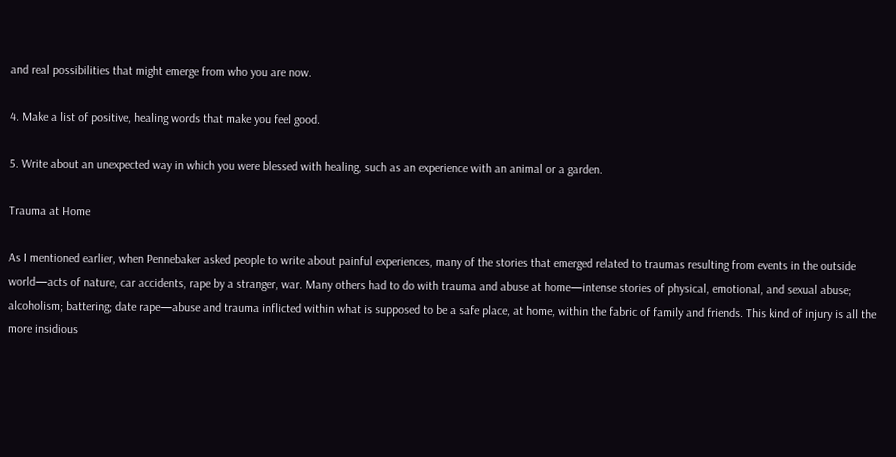and real possibilities that might emerge from who you are now.

4. Make a list of positive, healing words that make you feel good.

5. Write about an unexpected way in which you were blessed with healing, such as an experience with an animal or a garden.

Trauma at Home

As I mentioned earlier, when Pennebaker asked people to write about painful experiences, many of the stories that emerged related to traumas resulting from events in the outside world—acts of nature, car accidents, rape by a stranger, war. Many others had to do with trauma and abuse at home—intense stories of physical, emotional, and sexual abuse; alcoholism; battering; date rape—abuse and trauma inflicted within what is supposed to be a safe place, at home, within the fabric of family and friends. This kind of injury is all the more insidious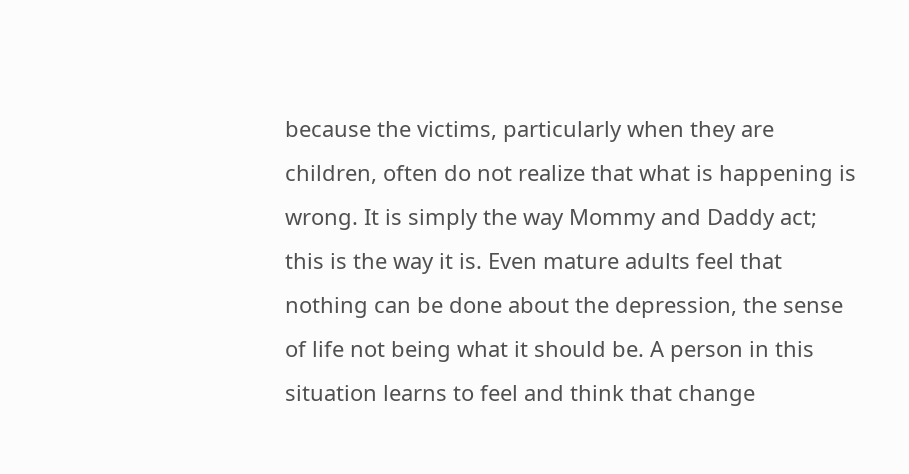because the victims, particularly when they are children, often do not realize that what is happening is wrong. It is simply the way Mommy and Daddy act; this is the way it is. Even mature adults feel that nothing can be done about the depression, the sense of life not being what it should be. A person in this situation learns to feel and think that change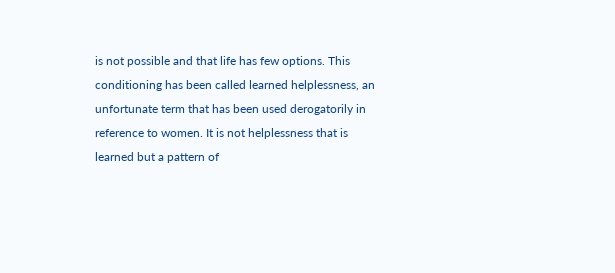is not possible and that life has few options. This conditioning has been called learned helplessness, an unfortunate term that has been used derogatorily in reference to women. It is not helplessness that is learned but a pattern of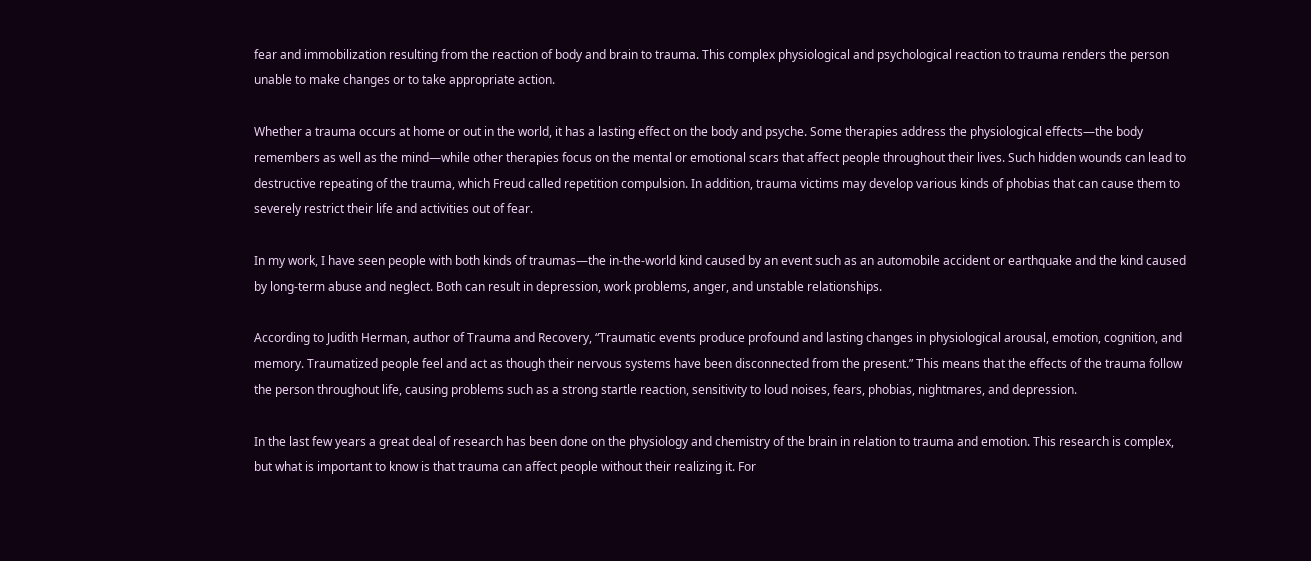fear and immobilization resulting from the reaction of body and brain to trauma. This complex physiological and psychological reaction to trauma renders the person unable to make changes or to take appropriate action.

Whether a trauma occurs at home or out in the world, it has a lasting effect on the body and psyche. Some therapies address the physiological effects—the body remembers as well as the mind—while other therapies focus on the mental or emotional scars that affect people throughout their lives. Such hidden wounds can lead to destructive repeating of the trauma, which Freud called repetition compulsion. In addition, trauma victims may develop various kinds of phobias that can cause them to severely restrict their life and activities out of fear.

In my work, I have seen people with both kinds of traumas—the in-the-world kind caused by an event such as an automobile accident or earthquake and the kind caused by long-term abuse and neglect. Both can result in depression, work problems, anger, and unstable relationships.

According to Judith Herman, author of Trauma and Recovery, “Traumatic events produce profound and lasting changes in physiological arousal, emotion, cognition, and memory. Traumatized people feel and act as though their nervous systems have been disconnected from the present.” This means that the effects of the trauma follow the person throughout life, causing problems such as a strong startle reaction, sensitivity to loud noises, fears, phobias, nightmares, and depression.

In the last few years a great deal of research has been done on the physiology and chemistry of the brain in relation to trauma and emotion. This research is complex, but what is important to know is that trauma can affect people without their realizing it. For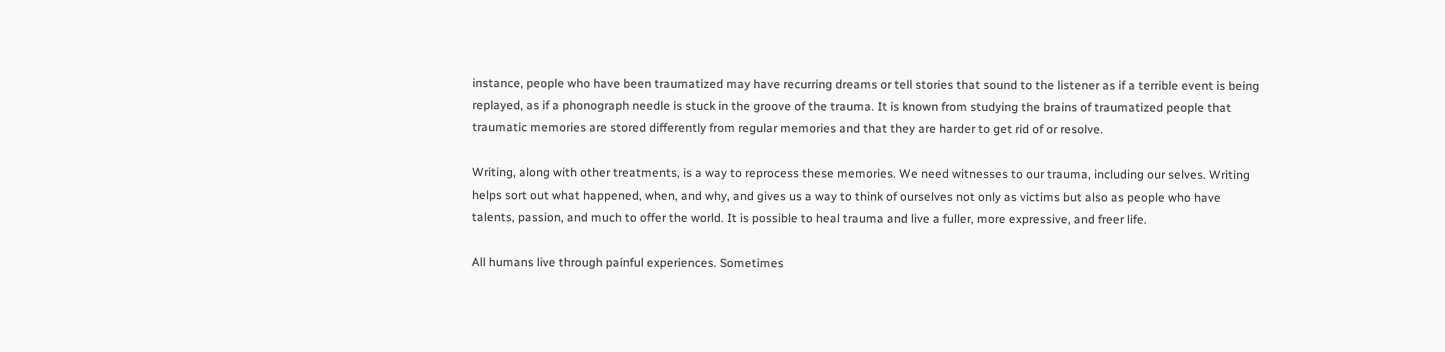instance, people who have been traumatized may have recurring dreams or tell stories that sound to the listener as if a terrible event is being replayed, as if a phonograph needle is stuck in the groove of the trauma. It is known from studying the brains of traumatized people that traumatic memories are stored differently from regular memories and that they are harder to get rid of or resolve.

Writing, along with other treatments, is a way to reprocess these memories. We need witnesses to our trauma, including our selves. Writing helps sort out what happened, when, and why, and gives us a way to think of ourselves not only as victims but also as people who have talents, passion, and much to offer the world. It is possible to heal trauma and live a fuller, more expressive, and freer life.

All humans live through painful experiences. Sometimes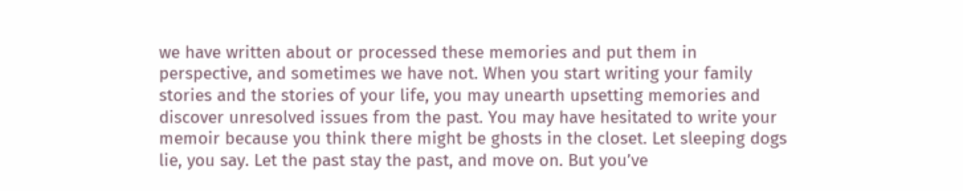we have written about or processed these memories and put them in perspective, and sometimes we have not. When you start writing your family stories and the stories of your life, you may unearth upsetting memories and discover unresolved issues from the past. You may have hesitated to write your memoir because you think there might be ghosts in the closet. Let sleeping dogs lie, you say. Let the past stay the past, and move on. But you’ve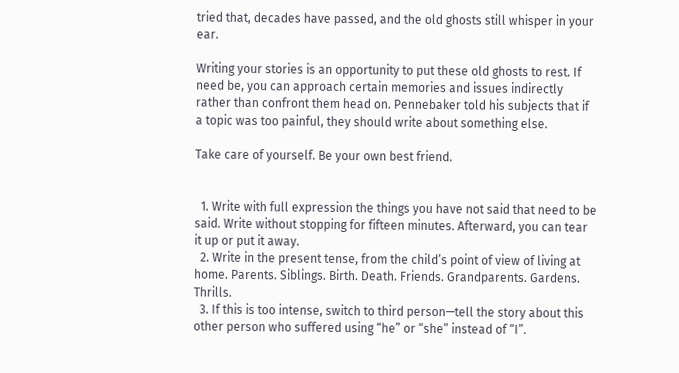tried that, decades have passed, and the old ghosts still whisper in your ear.

Writing your stories is an opportunity to put these old ghosts to rest. If need be, you can approach certain memories and issues indirectly rather than confront them head on. Pennebaker told his subjects that if a topic was too painful, they should write about something else.

Take care of yourself. Be your own best friend.


  1. Write with full expression the things you have not said that need to be said. Write without stopping for fifteen minutes. Afterward, you can tear it up or put it away.
  2. Write in the present tense, from the child’s point of view of living at home. Parents. Siblings. Birth. Death. Friends. Grandparents. Gardens. Thrills.
  3. If this is too intense, switch to third person—tell the story about this other person who suffered using “he” or “she” instead of “I”.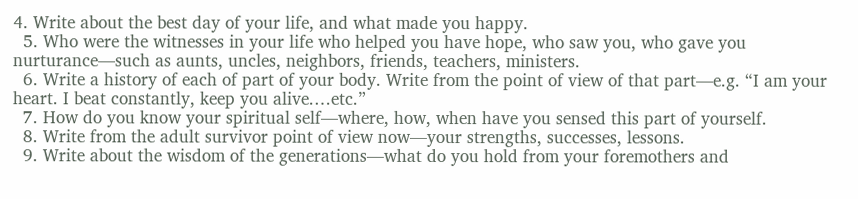4. Write about the best day of your life, and what made you happy.
  5. Who were the witnesses in your life who helped you have hope, who saw you, who gave you nurturance—such as aunts, uncles, neighbors, friends, teachers, ministers.
  6. Write a history of each of part of your body. Write from the point of view of that part—e.g. “I am your heart. I beat constantly, keep you alive.…etc.”
  7. How do you know your spiritual self—where, how, when have you sensed this part of yourself.
  8. Write from the adult survivor point of view now—your strengths, successes, lessons.
  9. Write about the wisdom of the generations—what do you hold from your foremothers and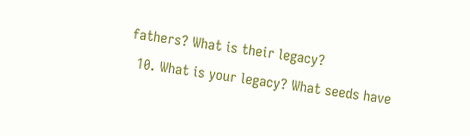fathers? What is their legacy?
  10. What is your legacy? What seeds have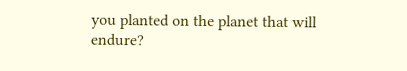you planted on the planet that will endure?